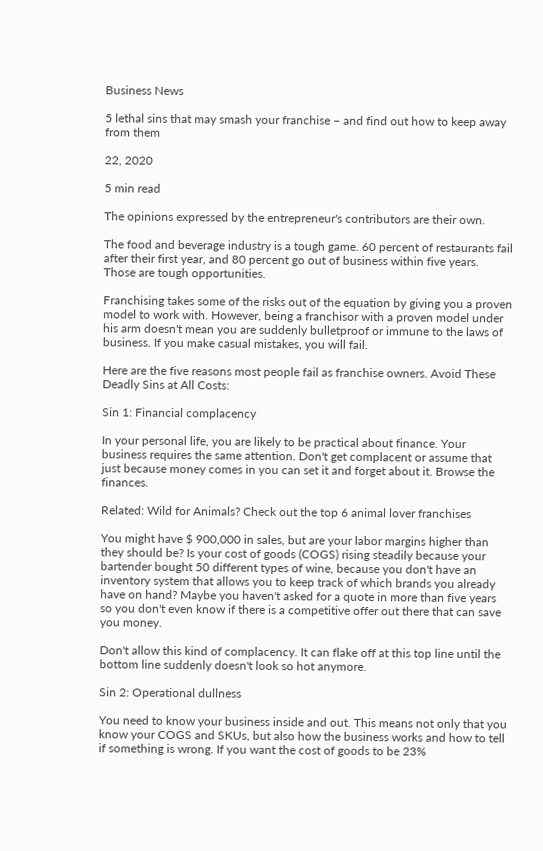Business News

5 lethal sins that may smash your franchise – and find out how to keep away from them

22, 2020

5 min read

The opinions expressed by the entrepreneur's contributors are their own.

The food and beverage industry is a tough game. 60 percent of restaurants fail after their first year, and 80 percent go out of business within five years. Those are tough opportunities.

Franchising takes some of the risks out of the equation by giving you a proven model to work with. However, being a franchisor with a proven model under his arm doesn't mean you are suddenly bulletproof or immune to the laws of business. If you make casual mistakes, you will fail.

Here are the five reasons most people fail as franchise owners. Avoid These Deadly Sins at All Costs:

Sin 1: Financial complacency

In your personal life, you are likely to be practical about finance. Your business requires the same attention. Don't get complacent or assume that just because money comes in you can set it and forget about it. Browse the finances.

Related: Wild for Animals? Check out the top 6 animal lover franchises

You might have $ 900,000 in sales, but are your labor margins higher than they should be? Is your cost of goods (COGS) rising steadily because your bartender bought 50 different types of wine, because you don't have an inventory system that allows you to keep track of which brands you already have on hand? Maybe you haven't asked for a quote in more than five years so you don't even know if there is a competitive offer out there that can save you money.

Don't allow this kind of complacency. It can flake off at this top line until the bottom line suddenly doesn't look so hot anymore.

Sin 2: Operational dullness

You need to know your business inside and out. This means not only that you know your COGS and SKUs, but also how the business works and how to tell if something is wrong. If you want the cost of goods to be 23%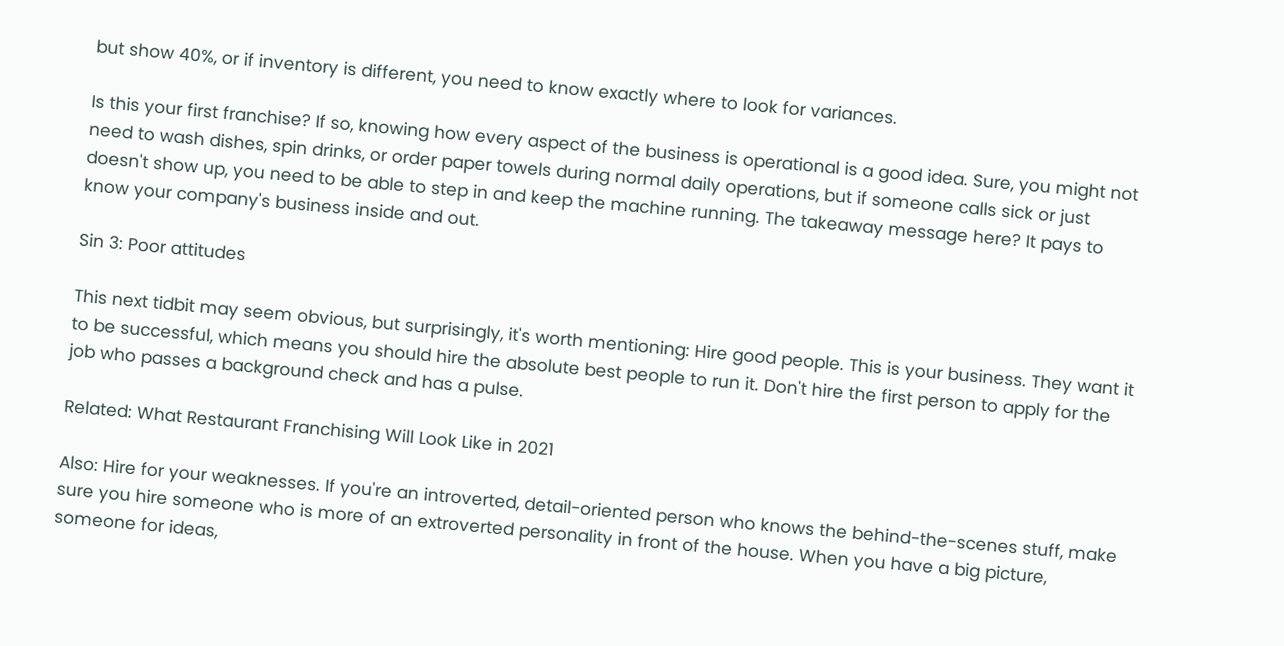but show 40%, or if inventory is different, you need to know exactly where to look for variances.

Is this your first franchise? If so, knowing how every aspect of the business is operational is a good idea. Sure, you might not need to wash dishes, spin drinks, or order paper towels during normal daily operations, but if someone calls sick or just doesn't show up, you need to be able to step in and keep the machine running. The takeaway message here? It pays to know your company's business inside and out.

Sin 3: Poor attitudes

This next tidbit may seem obvious, but surprisingly, it's worth mentioning: Hire good people. This is your business. They want it to be successful, which means you should hire the absolute best people to run it. Don't hire the first person to apply for the job who passes a background check and has a pulse.

Related: What Restaurant Franchising Will Look Like in 2021

Also: Hire for your weaknesses. If you're an introverted, detail-oriented person who knows the behind-the-scenes stuff, make sure you hire someone who is more of an extroverted personality in front of the house. When you have a big picture, someone for ideas,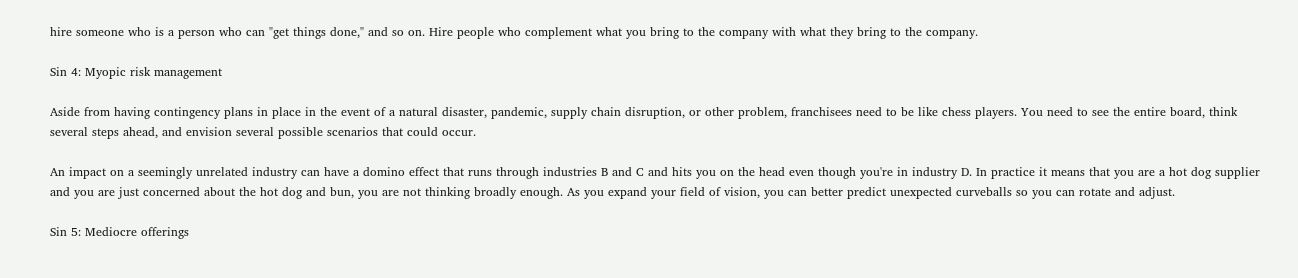hire someone who is a person who can "get things done," and so on. Hire people who complement what you bring to the company with what they bring to the company.

Sin 4: Myopic risk management

Aside from having contingency plans in place in the event of a natural disaster, pandemic, supply chain disruption, or other problem, franchisees need to be like chess players. You need to see the entire board, think several steps ahead, and envision several possible scenarios that could occur.

An impact on a seemingly unrelated industry can have a domino effect that runs through industries B and C and hits you on the head even though you're in industry D. In practice it means that you are a hot dog supplier and you are just concerned about the hot dog and bun, you are not thinking broadly enough. As you expand your field of vision, you can better predict unexpected curveballs so you can rotate and adjust.

Sin 5: Mediocre offerings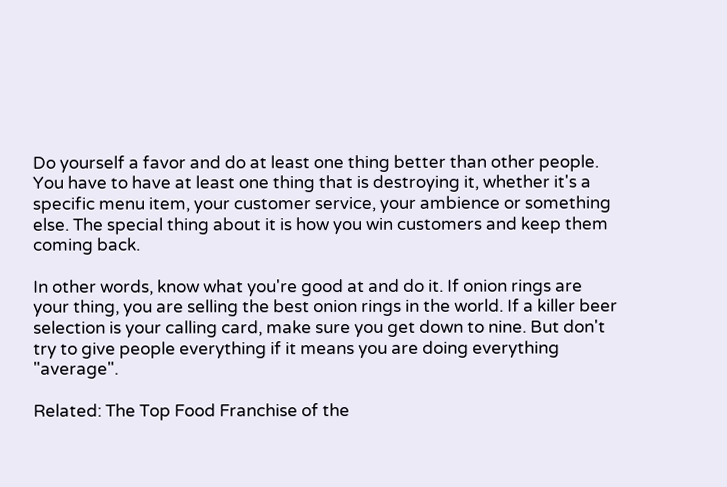Do yourself a favor and do at least one thing better than other people. You have to have at least one thing that is destroying it, whether it's a specific menu item, your customer service, your ambience or something else. The special thing about it is how you win customers and keep them coming back.

In other words, know what you're good at and do it. If onion rings are your thing, you are selling the best onion rings in the world. If a killer beer selection is your calling card, make sure you get down to nine. But don't try to give people everything if it means you are doing everything "average".

Related: The Top Food Franchise of the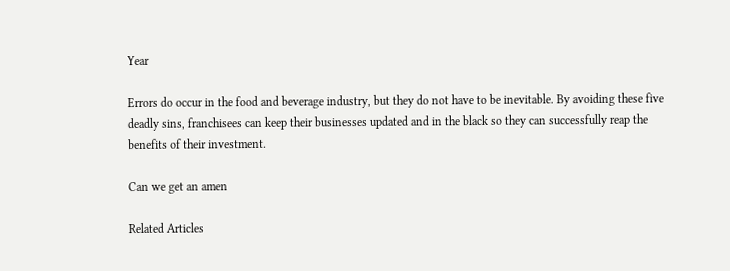Year

Errors do occur in the food and beverage industry, but they do not have to be inevitable. By avoiding these five deadly sins, franchisees can keep their businesses updated and in the black so they can successfully reap the benefits of their investment.

Can we get an amen

Related Articles